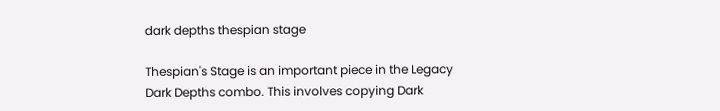dark depths thespian stage

Thespian's Stage is an important piece in the Legacy Dark Depths combo. This involves copying Dark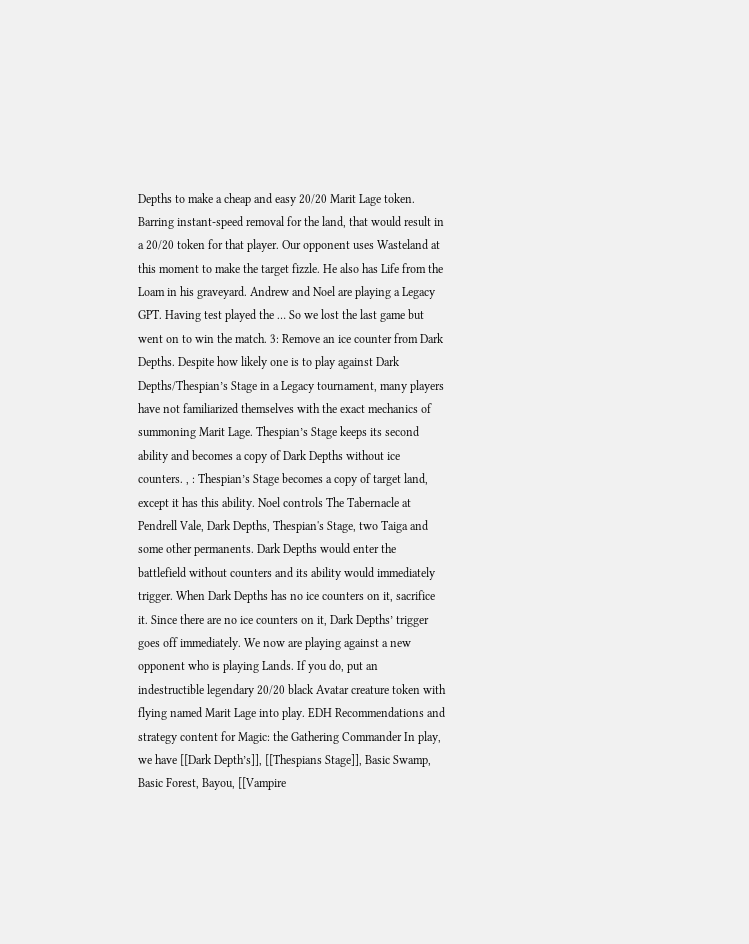Depths to make a cheap and easy 20/20 Marit Lage token. Barring instant-speed removal for the land, that would result in a 20/20 token for that player. Our opponent uses Wasteland at this moment to make the target fizzle. He also has Life from the Loam in his graveyard. Andrew and Noel are playing a Legacy GPT. Having test played the … So we lost the last game but went on to win the match. 3: Remove an ice counter from Dark Depths. Despite how likely one is to play against Dark Depths/Thespian’s Stage in a Legacy tournament, many players have not familiarized themselves with the exact mechanics of summoning Marit Lage. Thespian’s Stage keeps its second ability and becomes a copy of Dark Depths without ice counters. , : Thespian’s Stage becomes a copy of target land, except it has this ability. Noel controls The Tabernacle at Pendrell Vale, Dark Depths, Thespian's Stage, two Taiga and some other permanents. Dark Depths would enter the battlefield without counters and its ability would immediately trigger. When Dark Depths has no ice counters on it, sacrifice it. Since there are no ice counters on it, Dark Depths’ trigger goes off immediately. We now are playing against a new opponent who is playing Lands. If you do, put an indestructible legendary 20/20 black Avatar creature token with flying named Marit Lage into play. EDH Recommendations and strategy content for Magic: the Gathering Commander In play, we have [[Dark Depth’s]], [[Thespians Stage]], Basic Swamp, Basic Forest, Bayou, [[Vampire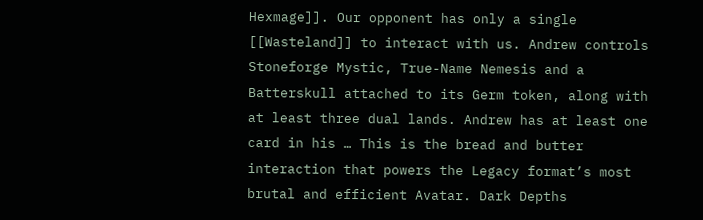Hexmage]]. Our opponent has only a single [[Wasteland]] to interact with us. Andrew controls Stoneforge Mystic, True-Name Nemesis and a Batterskull attached to its Germ token, along with at least three dual lands. Andrew has at least one card in his … This is the bread and butter interaction that powers the Legacy format’s most brutal and efficient Avatar. Dark Depths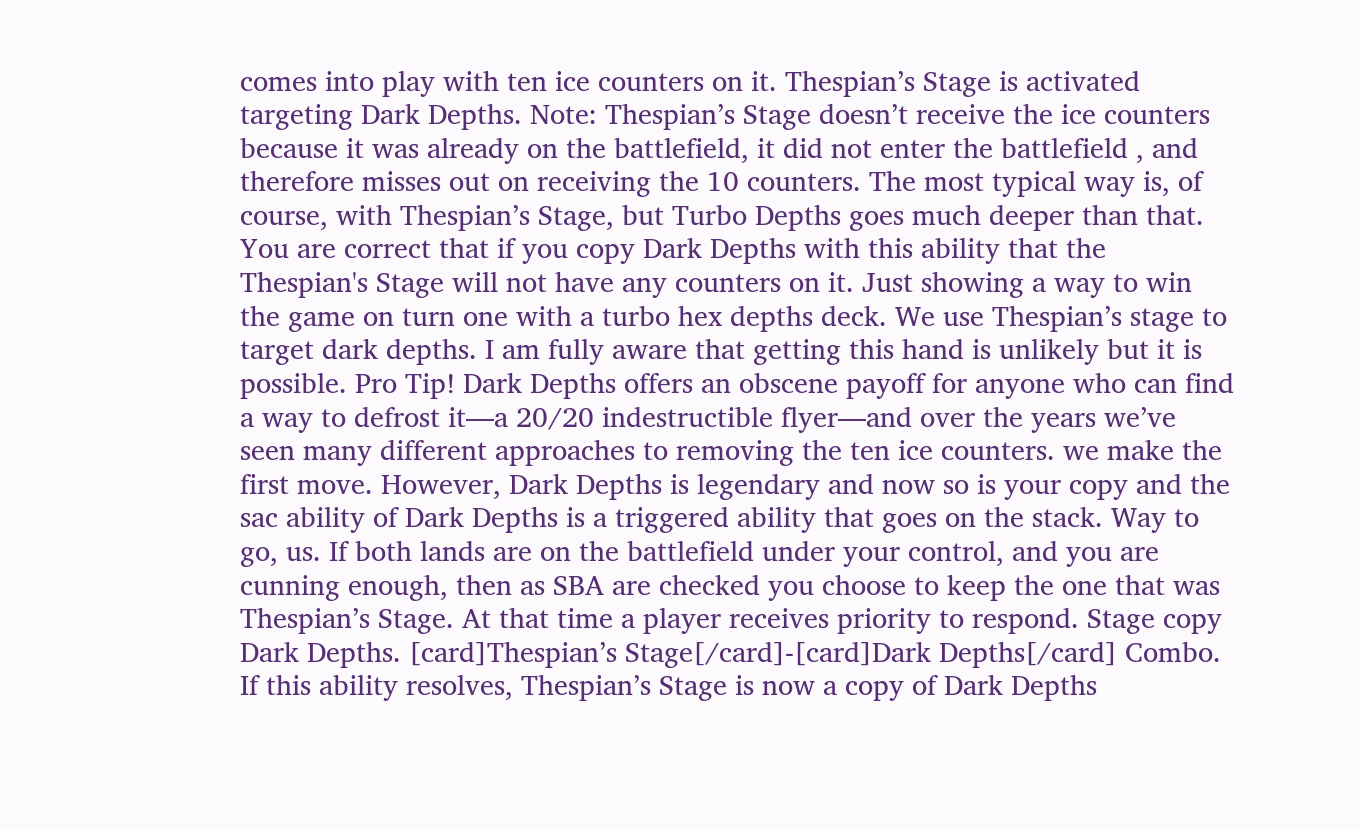comes into play with ten ice counters on it. Thespian’s Stage is activated targeting Dark Depths. Note: Thespian’s Stage doesn’t receive the ice counters because it was already on the battlefield, it did not enter the battlefield , and therefore misses out on receiving the 10 counters. The most typical way is, of course, with Thespian’s Stage, but Turbo Depths goes much deeper than that. You are correct that if you copy Dark Depths with this ability that the Thespian's Stage will not have any counters on it. Just showing a way to win the game on turn one with a turbo hex depths deck. We use Thespian’s stage to target dark depths. I am fully aware that getting this hand is unlikely but it is possible. Pro Tip! Dark Depths offers an obscene payoff for anyone who can find a way to defrost it—a 20/20 indestructible flyer—and over the years we’ve seen many different approaches to removing the ten ice counters. we make the first move. However, Dark Depths is legendary and now so is your copy and the sac ability of Dark Depths is a triggered ability that goes on the stack. Way to go, us. If both lands are on the battlefield under your control, and you are cunning enough, then as SBA are checked you choose to keep the one that was Thespian’s Stage. At that time a player receives priority to respond. Stage copy Dark Depths. [card]Thespian’s Stage[/card]-[card]Dark Depths[/card] Combo. If this ability resolves, Thespian’s Stage is now a copy of Dark Depths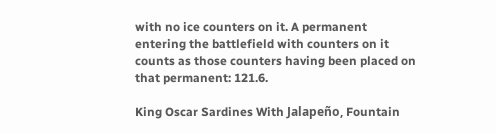with no ice counters on it. A permanent entering the battlefield with counters on it counts as those counters having been placed on that permanent: 121.6.

King Oscar Sardines With Jalapeño, Fountain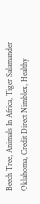Beech Tree, Animals In Africa, Tiger Salamander Oklahoma, Credit Direct Nimblex, Healthy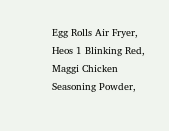Egg Rolls Air Fryer, Heos 1 Blinking Red, Maggi Chicken Seasoning Powder,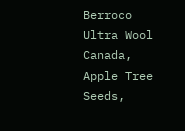Berroco Ultra Wool Canada, Apple Tree Seeds,